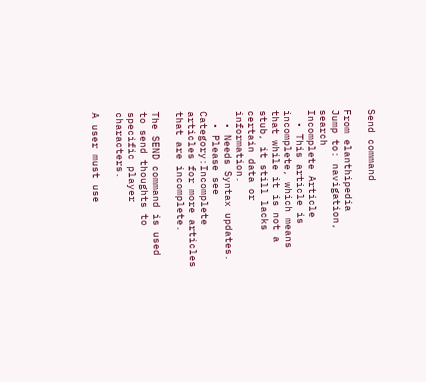Send command

From elanthipedia
Jump to: navigation, search
Incomplete Article
  • This article is incomplete, which means that while it is not a stub, it still lacks certain data or information.
  • Needs Syntax updates.
  • Please see Category:Incomplete articles for more articles that are incomplete.

The SEND command is used to send thoughts to specific player characters.

A user must use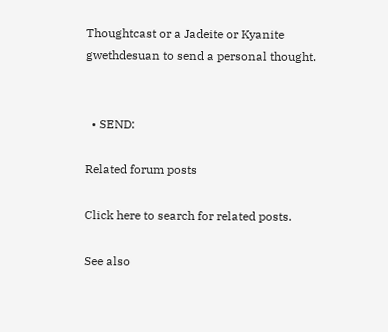Thoughtcast or a Jadeite or Kyanite gwethdesuan to send a personal thought.


  • SEND:

Related forum posts

Click here to search for related posts.

See also